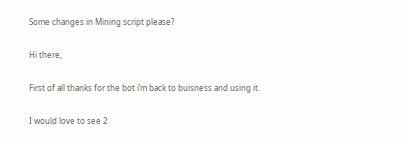Some changes in Mining script please?

Hi there,

First of all thanks for the bot i’m back to buisness and using it.

I would love to see 2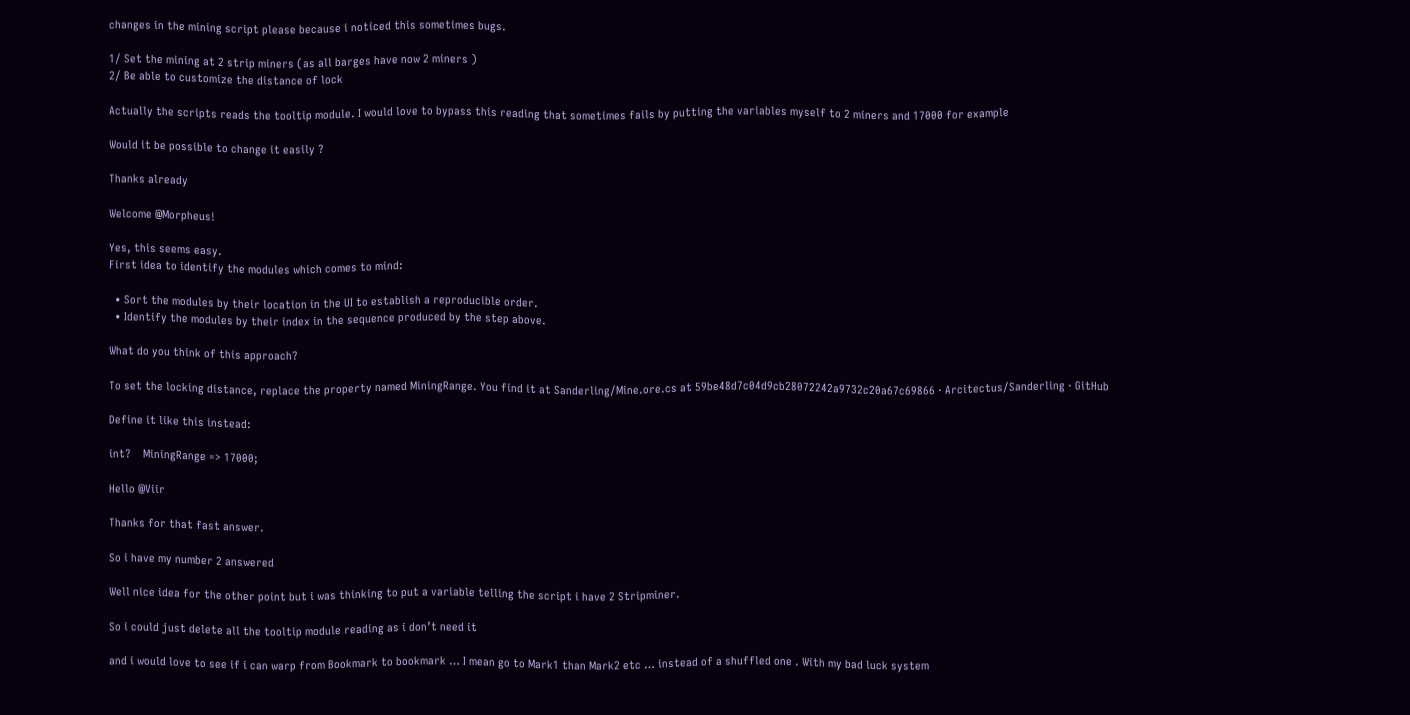changes in the mining script please because i noticed this sometimes bugs.

1/ Set the mining at 2 strip miners (as all barges have now 2 miners )
2/ Be able to customize the distance of lock

Actually the scripts reads the tooltip module. I would love to bypass this reading that sometimes fails by putting the variables myself to 2 miners and 17000 for example

Would it be possible to change it easily ?

Thanks already

Welcome @Morpheus!

Yes, this seems easy.
First idea to identify the modules which comes to mind:

  • Sort the modules by their location in the UI to establish a reproducible order.
  • Identify the modules by their index in the sequence produced by the step above.

What do you think of this approach?

To set the locking distance, replace the property named MiningRange. You find it at Sanderling/Mine.ore.cs at 59be48d7c04d9cb28072242a9732c20a67c69866 · Arcitectus/Sanderling · GitHub

Define it like this instead:

int?    MiningRange => 17000;

Hello @Viir

Thanks for that fast answer.

So i have my number 2 answered

Well nice idea for the other point but i was thinking to put a variable telling the script i have 2 Stripminer.

So i could just delete all the tooltip module reading as i don’t need it

and i would love to see if i can warp from Bookmark to bookmark … I mean go to Mark1 than Mark2 etc … instead of a shuffled one . With my bad luck system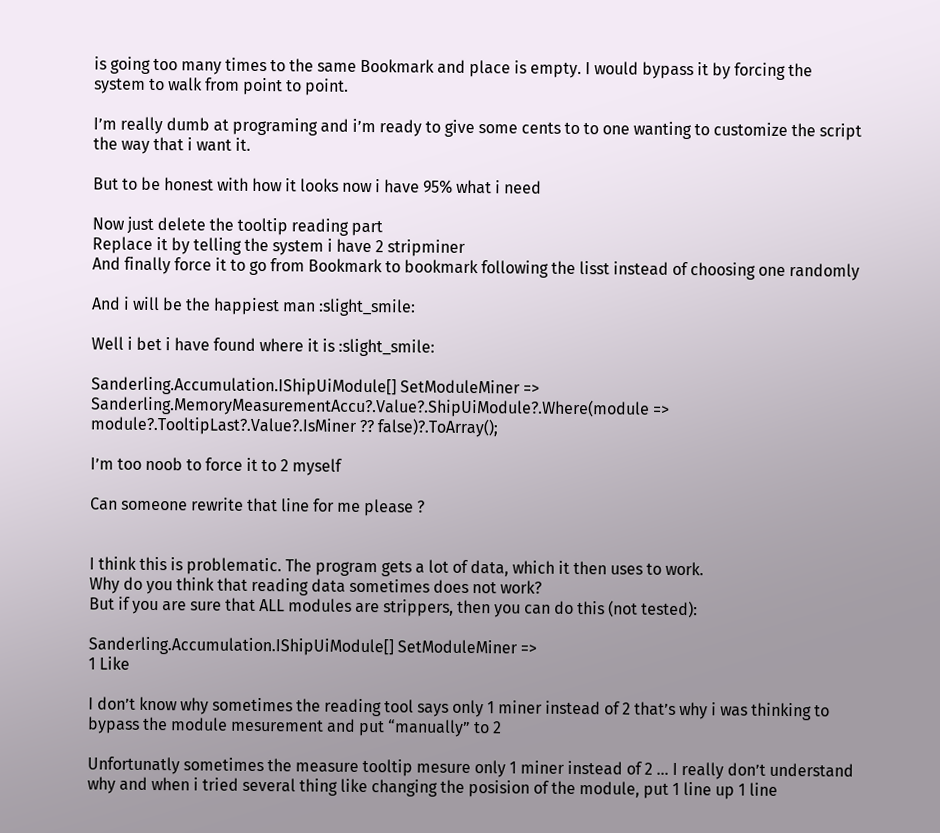is going too many times to the same Bookmark and place is empty. I would bypass it by forcing the system to walk from point to point.

I’m really dumb at programing and i’m ready to give some cents to to one wanting to customize the script the way that i want it.

But to be honest with how it looks now i have 95% what i need

Now just delete the tooltip reading part
Replace it by telling the system i have 2 stripminer
And finally force it to go from Bookmark to bookmark following the lisst instead of choosing one randomly

And i will be the happiest man :slight_smile:

Well i bet i have found where it is :slight_smile:

Sanderling.Accumulation.IShipUiModule[] SetModuleMiner =>
Sanderling.MemoryMeasurementAccu?.Value?.ShipUiModule?.Where(module => module?.TooltipLast?.Value?.IsMiner ?? false)?.ToArray();

I’m too noob to force it to 2 myself

Can someone rewrite that line for me please ?


I think this is problematic. The program gets a lot of data, which it then uses to work.
Why do you think that reading data sometimes does not work?
But if you are sure that ALL modules are strippers, then you can do this (not tested):

Sanderling.Accumulation.IShipUiModule[] SetModuleMiner =>
1 Like

I don’t know why sometimes the reading tool says only 1 miner instead of 2 that’s why i was thinking to bypass the module mesurement and put “manually” to 2

Unfortunatly sometimes the measure tooltip mesure only 1 miner instead of 2 … I really don’t understand why and when i tried several thing like changing the posision of the module, put 1 line up 1 line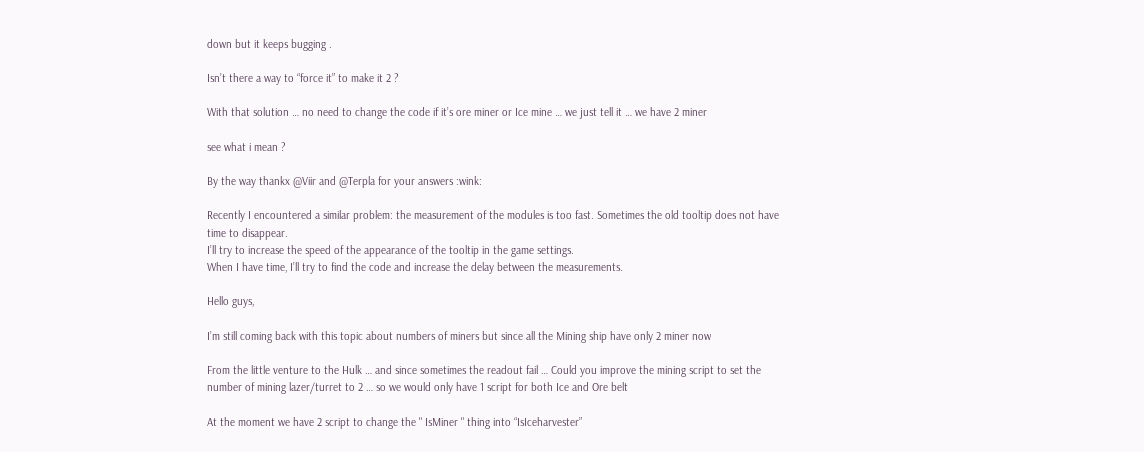down but it keeps bugging .

Isn’t there a way to “force it” to make it 2 ?

With that solution … no need to change the code if it’s ore miner or Ice mine … we just tell it … we have 2 miner

see what i mean ?

By the way thankx @Viir and @Terpla for your answers :wink:

Recently I encountered a similar problem: the measurement of the modules is too fast. Sometimes the old tooltip does not have time to disappear.
I’ll try to increase the speed of the appearance of the tooltip in the game settings.
When I have time, I’ll try to find the code and increase the delay between the measurements.

Hello guys,

I’m still coming back with this topic about numbers of miners but since all the Mining ship have only 2 miner now

From the little venture to the Hulk … and since sometimes the readout fail … Could you improve the mining script to set the number of mining lazer/turret to 2 … so we would only have 1 script for both Ice and Ore belt

At the moment we have 2 script to change the " IsMiner " thing into “IsIceharvester”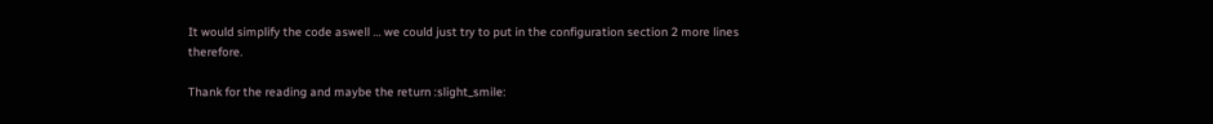It would simplify the code aswell … we could just try to put in the configuration section 2 more lines therefore.

Thank for the reading and maybe the return :slight_smile: